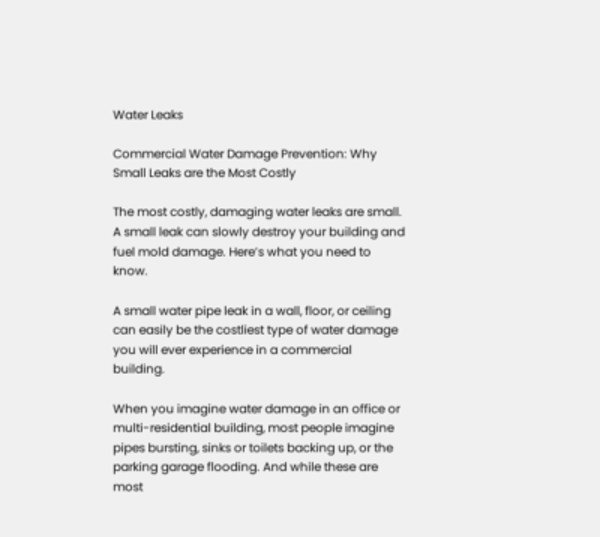Water Leaks

Commercial Water Damage Prevention: Why Small Leaks are the Most Costly

The most costly, damaging water leaks are small. A small leak can slowly destroy your building and fuel mold damage. Here’s what you need to know.

A small water pipe leak in a wall, floor, or ceiling can easily be the costliest type of water damage you will ever experience in a commercial building.

When you imagine water damage in an office or multi-residential building, most people imagine pipes bursting, sinks or toilets backing up, or the parking garage flooding. And while these are most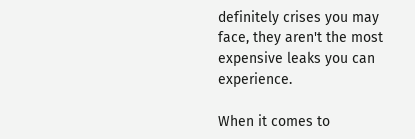definitely crises you may face, they aren't the most expensive leaks you can experience.

When it comes to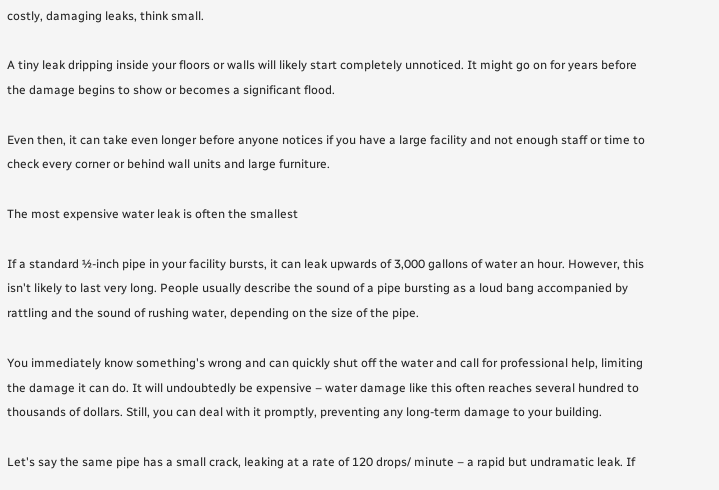costly, damaging leaks, think small.

A tiny leak dripping inside your floors or walls will likely start completely unnoticed. It might go on for years before the damage begins to show or becomes a significant flood.

Even then, it can take even longer before anyone notices if you have a large facility and not enough staff or time to check every corner or behind wall units and large furniture.

The most expensive water leak is often the smallest

If a standard ½-inch pipe in your facility bursts, it can leak upwards of 3,000 gallons of water an hour. However, this isn't likely to last very long. People usually describe the sound of a pipe bursting as a loud bang accompanied by rattling and the sound of rushing water, depending on the size of the pipe.

You immediately know something's wrong and can quickly shut off the water and call for professional help, limiting the damage it can do. It will undoubtedly be expensive – water damage like this often reaches several hundred to thousands of dollars. Still, you can deal with it promptly, preventing any long-term damage to your building.

Let's say the same pipe has a small crack, leaking at a rate of 120 drops/ minute – a rapid but undramatic leak. If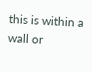this is within a wall or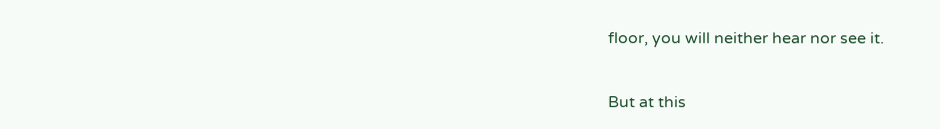floor, you will neither hear nor see it.

But at this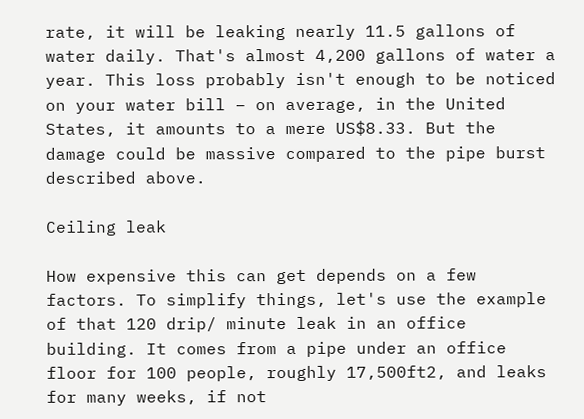rate, it will be leaking nearly 11.5 gallons of water daily. That's almost 4,200 gallons of water a year. This loss probably isn't enough to be noticed on your water bill – on average, in the United States, it amounts to a mere US$8.33. But the damage could be massive compared to the pipe burst described above.

Ceiling leak

How expensive this can get depends on a few factors. To simplify things, let's use the example of that 120 drip/ minute leak in an office building. It comes from a pipe under an office floor for 100 people, roughly 17,500ft2, and leaks for many weeks, if not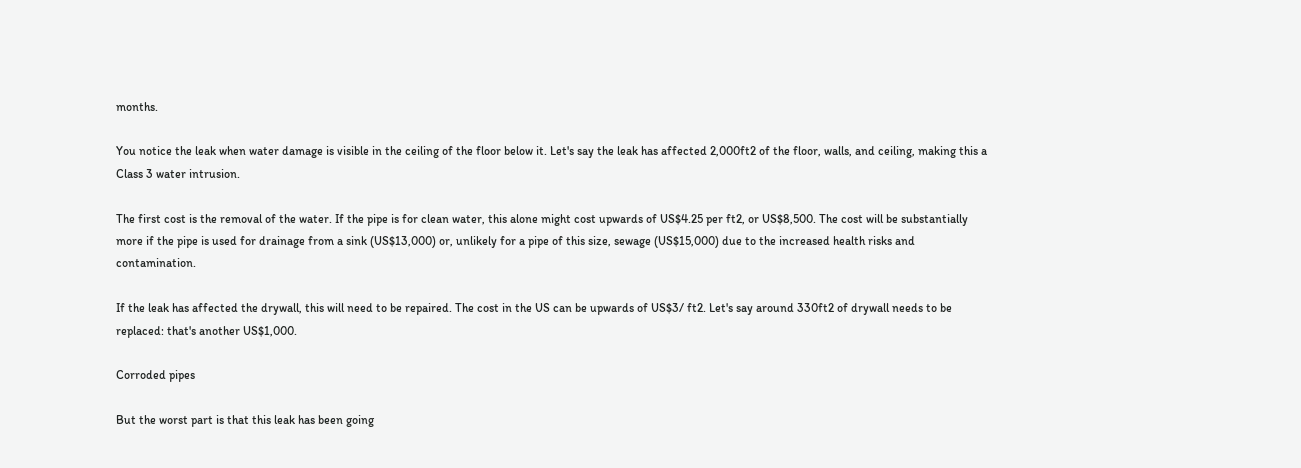months.

You notice the leak when water damage is visible in the ceiling of the floor below it. Let's say the leak has affected 2,000ft2 of the floor, walls, and ceiling, making this a Class 3 water intrusion.

The first cost is the removal of the water. If the pipe is for clean water, this alone might cost upwards of US$4.25 per ft2, or US$8,500. The cost will be substantially more if the pipe is used for drainage from a sink (US$13,000) or, unlikely for a pipe of this size, sewage (US$15,000) due to the increased health risks and contamination.

If the leak has affected the drywall, this will need to be repaired. The cost in the US can be upwards of US$3/ ft2. Let's say around 330ft2 of drywall needs to be replaced: that's another US$1,000.

Corroded pipes

But the worst part is that this leak has been going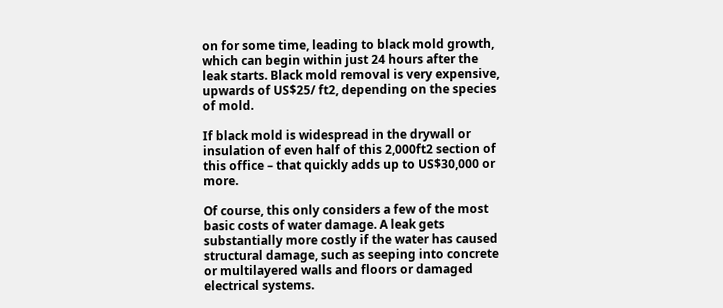on for some time, leading to black mold growth, which can begin within just 24 hours after the leak starts. Black mold removal is very expensive, upwards of US$25/ ft2, depending on the species of mold.

If black mold is widespread in the drywall or insulation of even half of this 2,000ft2 section of this office – that quickly adds up to US$30,000 or more.

Of course, this only considers a few of the most basic costs of water damage. A leak gets substantially more costly if the water has caused structural damage, such as seeping into concrete or multilayered walls and floors or damaged electrical systems.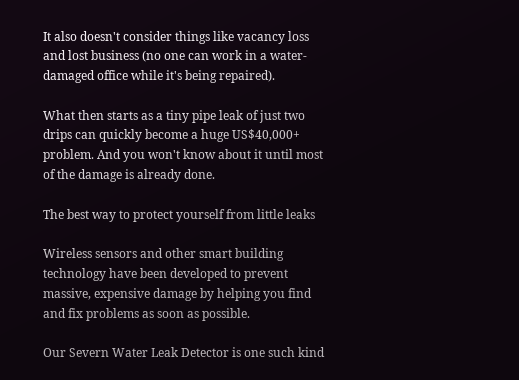It also doesn't consider things like vacancy loss and lost business (no one can work in a water-damaged office while it's being repaired).

What then starts as a tiny pipe leak of just two drips can quickly become a huge US$40,000+ problem. And you won't know about it until most of the damage is already done.

The best way to protect yourself from little leaks

Wireless sensors and other smart building technology have been developed to prevent massive, expensive damage by helping you find and fix problems as soon as possible.

Our Severn Water Leak Detector is one such kind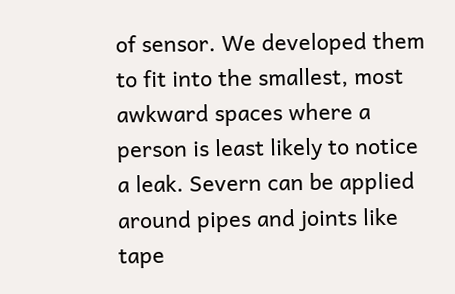of sensor. We developed them to fit into the smallest, most awkward spaces where a person is least likely to notice a leak. Severn can be applied around pipes and joints like tape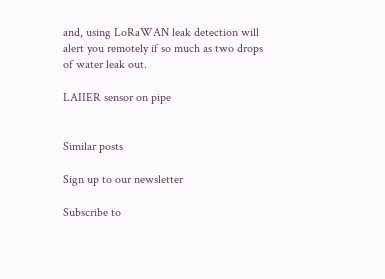and, using LoRaWAN leak detection will alert you remotely if so much as two drops of water leak out.

LAIIER sensor on pipe


Similar posts

Sign up to our newsletter

Subscribe to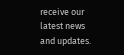receive our latest news and updates.